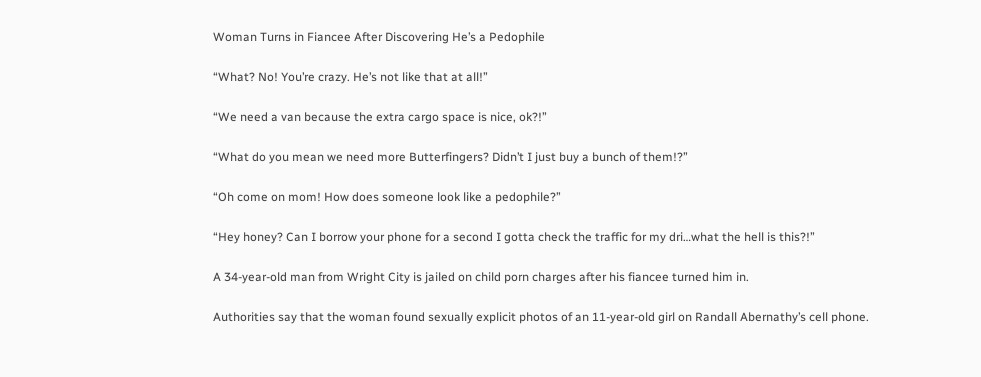Woman Turns in Fiancee After Discovering He’s a Pedophile

“What? No! You’re crazy. He’s not like that at all!”

“We need a van because the extra cargo space is nice, ok?!”

“What do you mean we need more Butterfingers? Didn’t I just buy a bunch of them!?”

“Oh come on mom! How does someone look like a pedophile?”

“Hey honey? Can I borrow your phone for a second I gotta check the traffic for my dri…what the hell is this?!”

A 34-year-old man from Wright City is jailed on child porn charges after his fiancee turned him in.

Authorities say that the woman found sexually explicit photos of an 11-year-old girl on Randall Abernathy’s cell phone.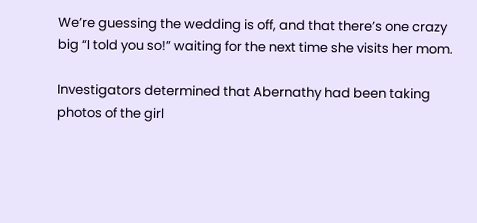We’re guessing the wedding is off, and that there’s one crazy big “I told you so!” waiting for the next time she visits her mom.

Investigators determined that Abernathy had been taking photos of the girl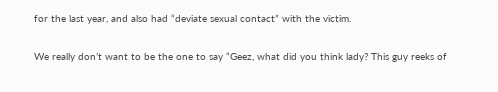for the last year, and also had “deviate sexual contact” with the victim.

We really don’t want to be the one to say “Geez, what did you think lady? This guy reeks of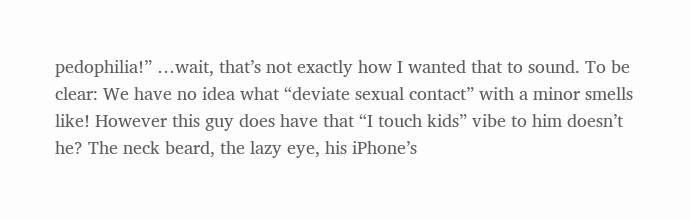pedophilia!” …wait, that’s not exactly how I wanted that to sound. To be clear: We have no idea what “deviate sexual contact” with a minor smells like! However this guy does have that “I touch kids” vibe to him doesn’t he? The neck beard, the lazy eye, his iPhone’s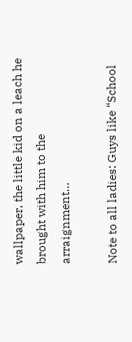wallpaper, the little kid on a leach he brought with him to the arraignment…

Note to all ladies: Guys like “School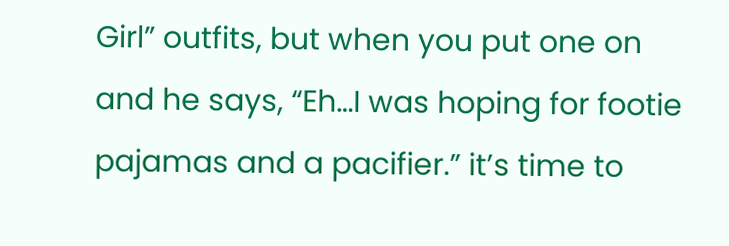Girl” outfits, but when you put one on and he says, “Eh…I was hoping for footie pajamas and a pacifier.” it’s time to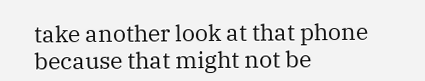take another look at that phone because that might not be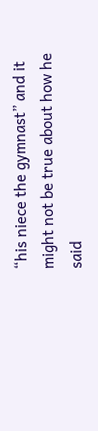“his niece the gymnast” and it might not be true about how he said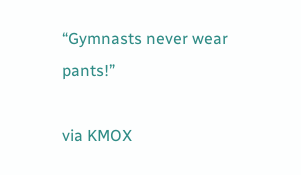“Gymnasts never wear pants!”

via KMOX